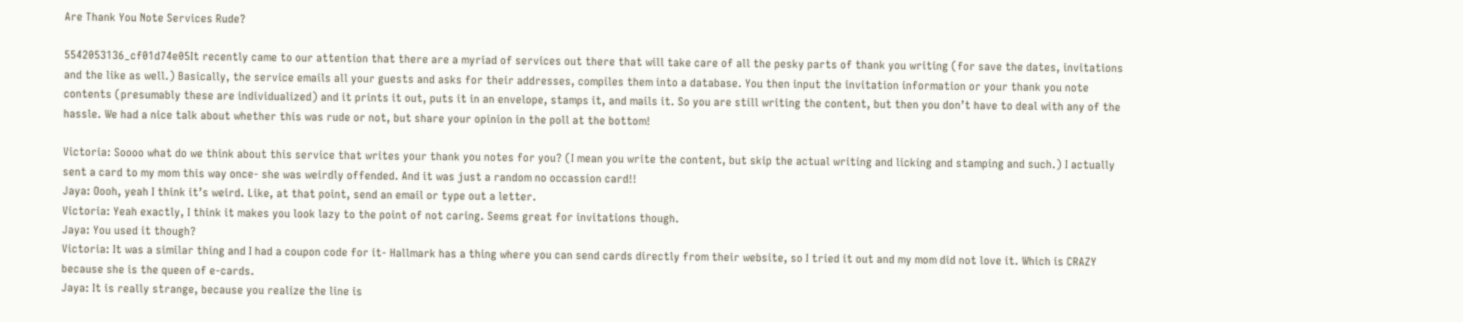Are Thank You Note Services Rude?

5542053136_cf01d74e05It recently came to our attention that there are a myriad of services out there that will take care of all the pesky parts of thank you writing (for save the dates, invitations and the like as well.) Basically, the service emails all your guests and asks for their addresses, compiles them into a database. You then input the invitation information or your thank you note contents (presumably these are individualized) and it prints it out, puts it in an envelope, stamps it, and mails it. So you are still writing the content, but then you don’t have to deal with any of the hassle. We had a nice talk about whether this was rude or not, but share your opinion in the poll at the bottom!

Victoria: Soooo what do we think about this service that writes your thank you notes for you? (I mean you write the content, but skip the actual writing and licking and stamping and such.) I actually sent a card to my mom this way once- she was weirdly offended. And it was just a random no occassion card!!
Jaya: Oooh, yeah I think it’s weird. Like, at that point, send an email or type out a letter.
Victoria: Yeah exactly, I think it makes you look lazy to the point of not caring. Seems great for invitations though.
Jaya: You used it though?
Victoria: It was a similar thing and I had a coupon code for it- Hallmark has a thing where you can send cards directly from their website, so I tried it out and my mom did not love it. Which is CRAZY because she is the queen of e-cards.
Jaya: It is really strange, because you realize the line is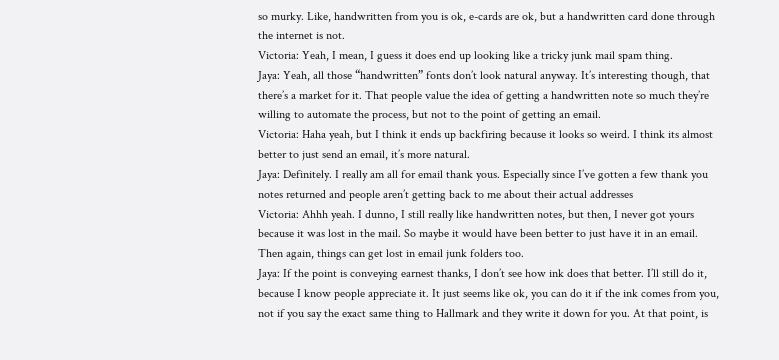so murky. Like, handwritten from you is ok, e-cards are ok, but a handwritten card done through the internet is not.
Victoria: Yeah, I mean, I guess it does end up looking like a tricky junk mail spam thing.
Jaya: Yeah, all those “handwritten” fonts don’t look natural anyway. It’s interesting though, that there’s a market for it. That people value the idea of getting a handwritten note so much they’re willing to automate the process, but not to the point of getting an email.
Victoria: Haha yeah, but I think it ends up backfiring because it looks so weird. I think its almost better to just send an email, it’s more natural.
Jaya: Definitely. I really am all for email thank yous. Especially since I’ve gotten a few thank you notes returned and people aren’t getting back to me about their actual addresses
Victoria: Ahhh yeah. I dunno, I still really like handwritten notes, but then, I never got yours because it was lost in the mail. So maybe it would have been better to just have it in an email. Then again, things can get lost in email junk folders too.
Jaya: If the point is conveying earnest thanks, I don’t see how ink does that better. I’ll still do it, because I know people appreciate it. It just seems like ok, you can do it if the ink comes from you, not if you say the exact same thing to Hallmark and they write it down for you. At that point, is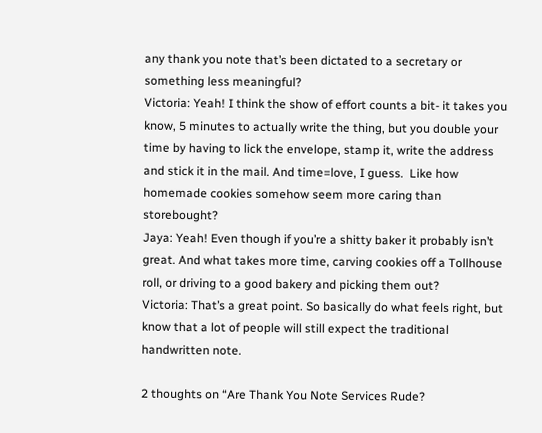any thank you note that’s been dictated to a secretary or something less meaningful?
Victoria: Yeah! I think the show of effort counts a bit- it takes you know, 5 minutes to actually write the thing, but you double your time by having to lick the envelope, stamp it, write the address and stick it in the mail. And time=love, I guess.  Like how homemade cookies somehow seem more caring than storebought?
Jaya: Yeah! Even though if you’re a shitty baker it probably isn’t great. And what takes more time, carving cookies off a Tollhouse roll, or driving to a good bakery and picking them out?
Victoria: That’s a great point. So basically do what feels right, but know that a lot of people will still expect the traditional handwritten note.

2 thoughts on “Are Thank You Note Services Rude?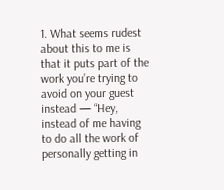1. What seems rudest about this to me is that it puts part of the work you’re trying to avoid on your guest instead — “Hey, instead of me having to do all the work of personally getting in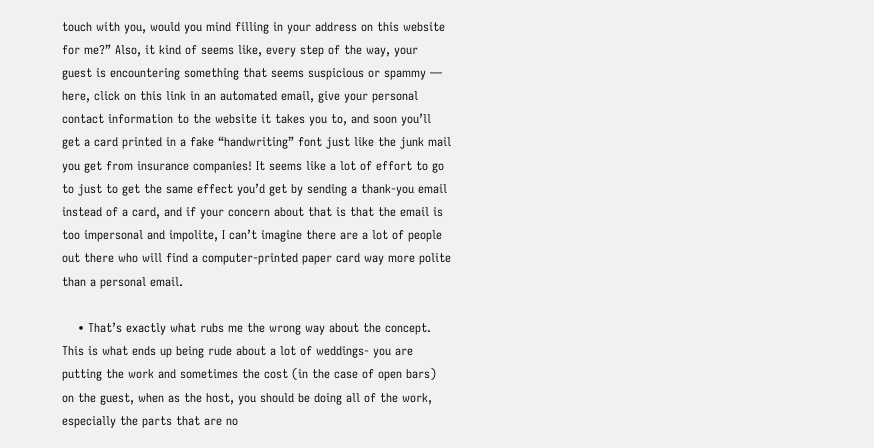touch with you, would you mind filling in your address on this website for me?” Also, it kind of seems like, every step of the way, your guest is encountering something that seems suspicious or spammy — here, click on this link in an automated email, give your personal contact information to the website it takes you to, and soon you’ll get a card printed in a fake “handwriting” font just like the junk mail you get from insurance companies! It seems like a lot of effort to go to just to get the same effect you’d get by sending a thank-you email instead of a card, and if your concern about that is that the email is too impersonal and impolite, I can’t imagine there are a lot of people out there who will find a computer-printed paper card way more polite than a personal email.

    • That’s exactly what rubs me the wrong way about the concept. This is what ends up being rude about a lot of weddings- you are putting the work and sometimes the cost (in the case of open bars) on the guest, when as the host, you should be doing all of the work, especially the parts that are no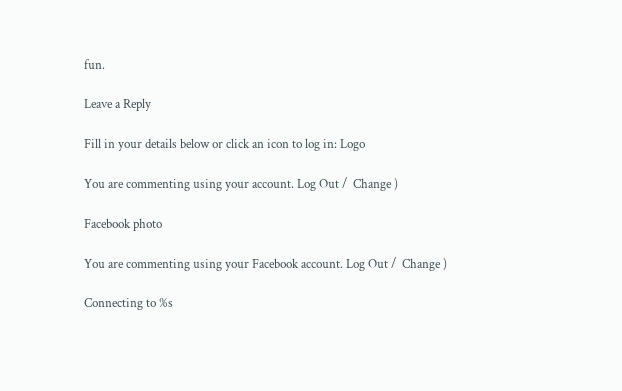fun.

Leave a Reply

Fill in your details below or click an icon to log in: Logo

You are commenting using your account. Log Out /  Change )

Facebook photo

You are commenting using your Facebook account. Log Out /  Change )

Connecting to %s